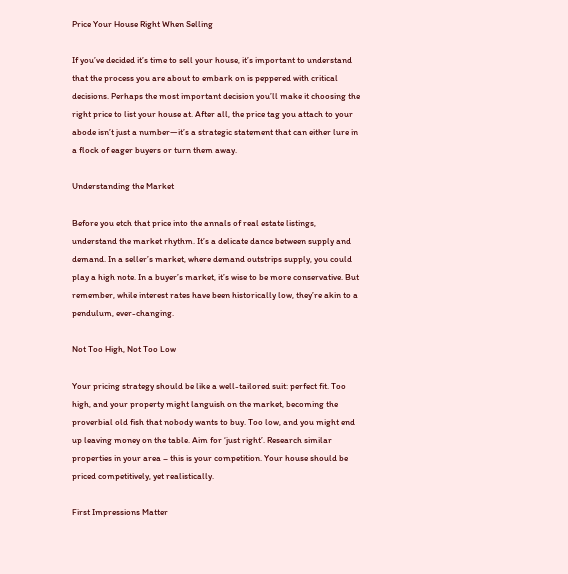Price Your House Right When Selling

If you’ve decided it’s time to sell your house, it’s important to understand that the process you are about to embark on is peppered with critical decisions. Perhaps the most important decision you’ll make it choosing the right price to list your house at. After all, the price tag you attach to your abode isn’t just a number—it’s a strategic statement that can either lure in a flock of eager buyers or turn them away.

Understanding the Market

Before you etch that price into the annals of real estate listings, understand the market rhythm. It’s a delicate dance between supply and demand. In a seller’s market, where demand outstrips supply, you could play a high note. In a buyer’s market, it’s wise to be more conservative. But remember, while interest rates have been historically low, they’re akin to a pendulum, ever-changing.

Not Too High, Not Too Low

Your pricing strategy should be like a well-tailored suit: perfect fit. Too high, and your property might languish on the market, becoming the proverbial old fish that nobody wants to buy. Too low, and you might end up leaving money on the table. Aim for ‘just right’. Research similar properties in your area – this is your competition. Your house should be priced competitively, yet realistically.

First Impressions Matter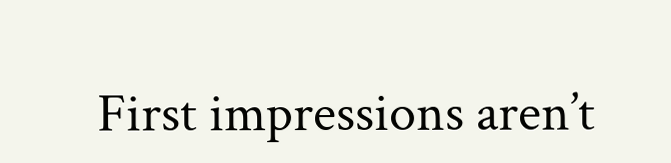First impressions aren’t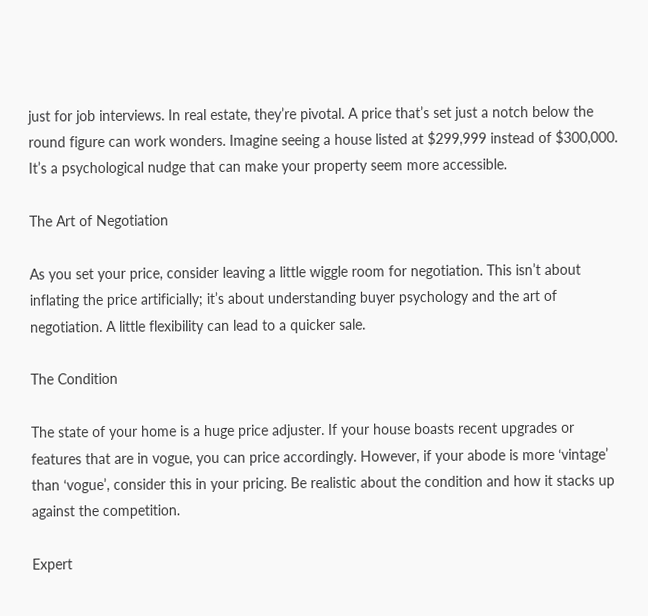just for job interviews. In real estate, they’re pivotal. A price that’s set just a notch below the round figure can work wonders. Imagine seeing a house listed at $299,999 instead of $300,000. It’s a psychological nudge that can make your property seem more accessible.

The Art of Negotiation

As you set your price, consider leaving a little wiggle room for negotiation. This isn’t about inflating the price artificially; it’s about understanding buyer psychology and the art of negotiation. A little flexibility can lead to a quicker sale.

The Condition

The state of your home is a huge price adjuster. If your house boasts recent upgrades or features that are in vogue, you can price accordingly. However, if your abode is more ‘vintage’ than ‘vogue’, consider this in your pricing. Be realistic about the condition and how it stacks up against the competition.

Expert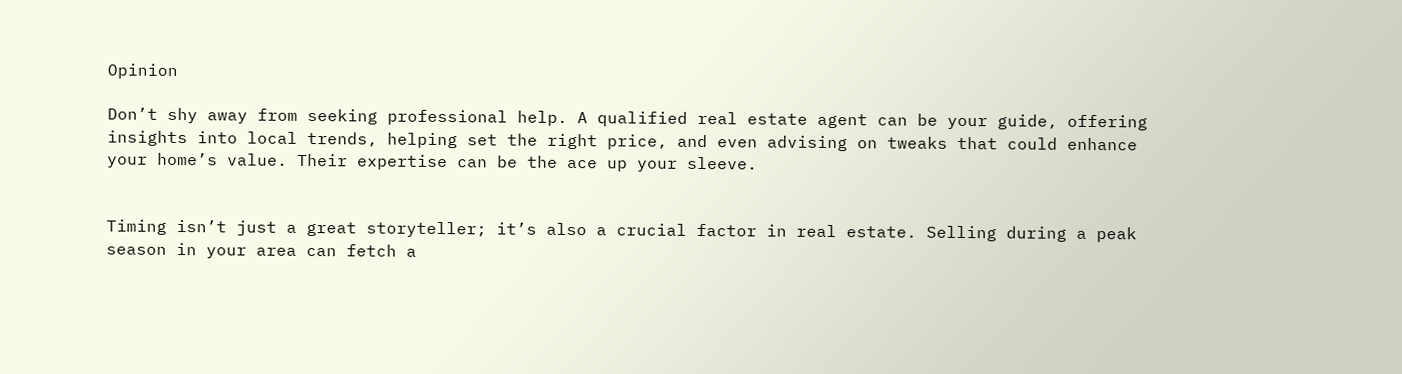Opinion

Don’t shy away from seeking professional help. A qualified real estate agent can be your guide, offering insights into local trends, helping set the right price, and even advising on tweaks that could enhance your home’s value. Their expertise can be the ace up your sleeve.


Timing isn’t just a great storyteller; it’s also a crucial factor in real estate. Selling during a peak season in your area can fetch a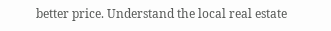better price. Understand the local real estate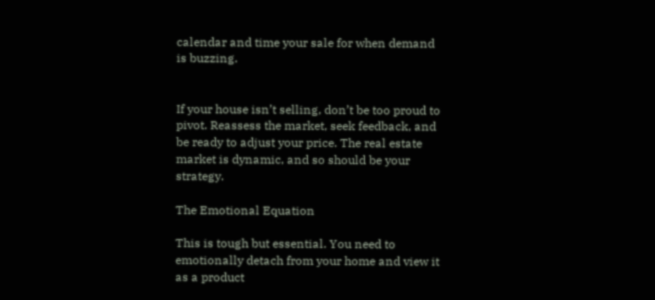calendar and time your sale for when demand is buzzing.


If your house isn’t selling, don’t be too proud to pivot. Reassess the market, seek feedback, and be ready to adjust your price. The real estate market is dynamic, and so should be your strategy.

The Emotional Equation

This is tough but essential. You need to emotionally detach from your home and view it as a product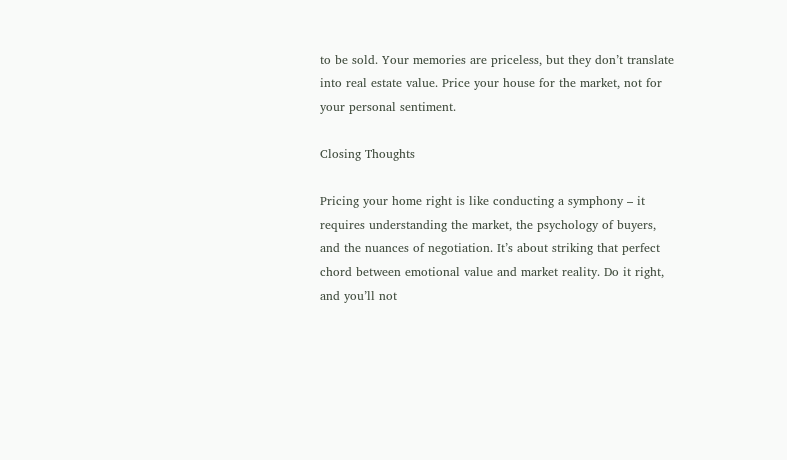to be sold. Your memories are priceless, but they don’t translate into real estate value. Price your house for the market, not for your personal sentiment.

Closing Thoughts

Pricing your home right is like conducting a symphony – it requires understanding the market, the psychology of buyers, and the nuances of negotiation. It’s about striking that perfect chord between emotional value and market reality. Do it right, and you’ll not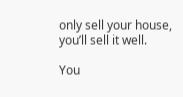only sell your house, you’ll sell it well.

You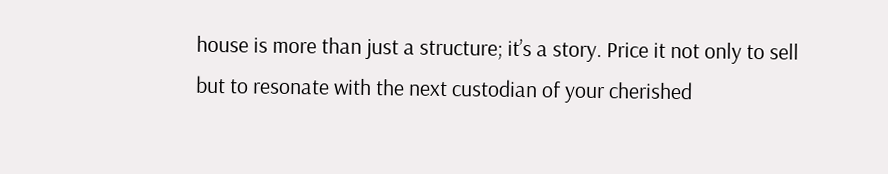house is more than just a structure; it’s a story. Price it not only to sell but to resonate with the next custodian of your cherished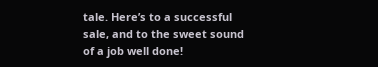tale. Here’s to a successful sale, and to the sweet sound of a job well done!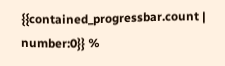{{contained_progressbar.count | number:0}} %